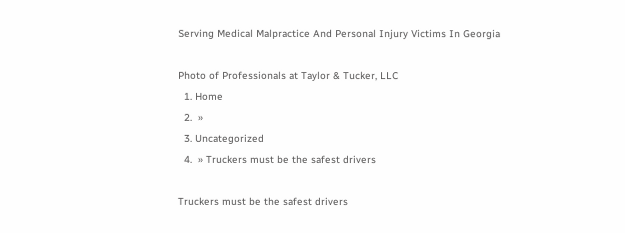Serving Medical Malpractice And Personal Injury Victims In Georgia

Photo of Professionals at Taylor & Tucker, LLC
  1. Home
  2.  »
  3. Uncategorized
  4.  » Truckers must be the safest drivers

Truckers must be the safest drivers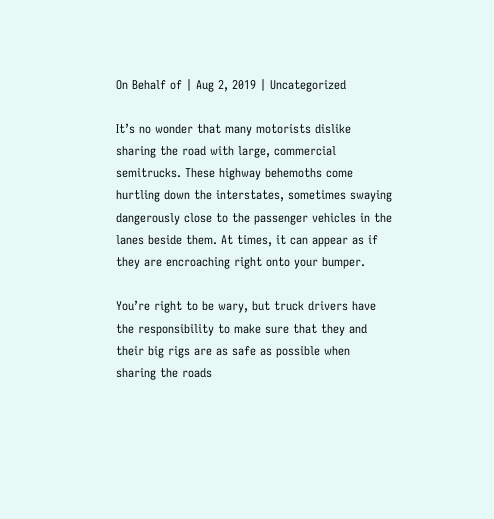On Behalf of | Aug 2, 2019 | Uncategorized

It’s no wonder that many motorists dislike sharing the road with large, commercial semitrucks. These highway behemoths come hurtling down the interstates, sometimes swaying dangerously close to the passenger vehicles in the lanes beside them. At times, it can appear as if they are encroaching right onto your bumper.

You’re right to be wary, but truck drivers have the responsibility to make sure that they and their big rigs are as safe as possible when sharing the roads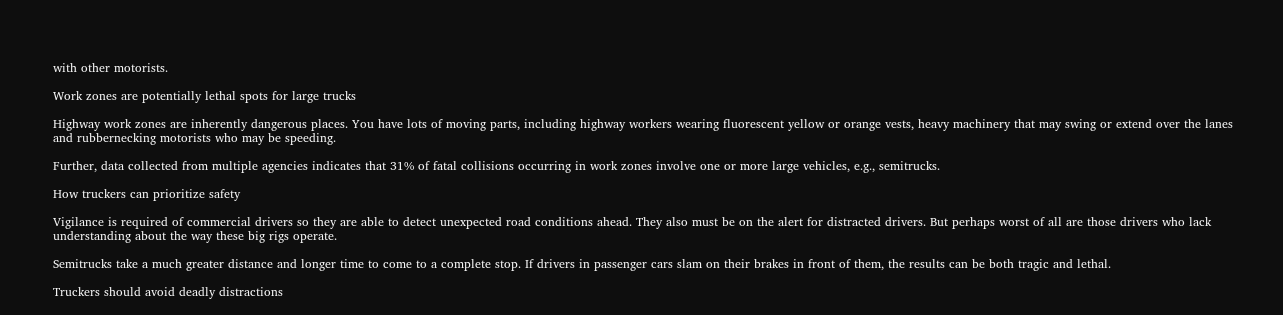with other motorists.

Work zones are potentially lethal spots for large trucks

Highway work zones are inherently dangerous places. You have lots of moving parts, including highway workers wearing fluorescent yellow or orange vests, heavy machinery that may swing or extend over the lanes and rubbernecking motorists who may be speeding.

Further, data collected from multiple agencies indicates that 31% of fatal collisions occurring in work zones involve one or more large vehicles, e.g., semitrucks.

How truckers can prioritize safety

Vigilance is required of commercial drivers so they are able to detect unexpected road conditions ahead. They also must be on the alert for distracted drivers. But perhaps worst of all are those drivers who lack understanding about the way these big rigs operate.

Semitrucks take a much greater distance and longer time to come to a complete stop. If drivers in passenger cars slam on their brakes in front of them, the results can be both tragic and lethal.

Truckers should avoid deadly distractions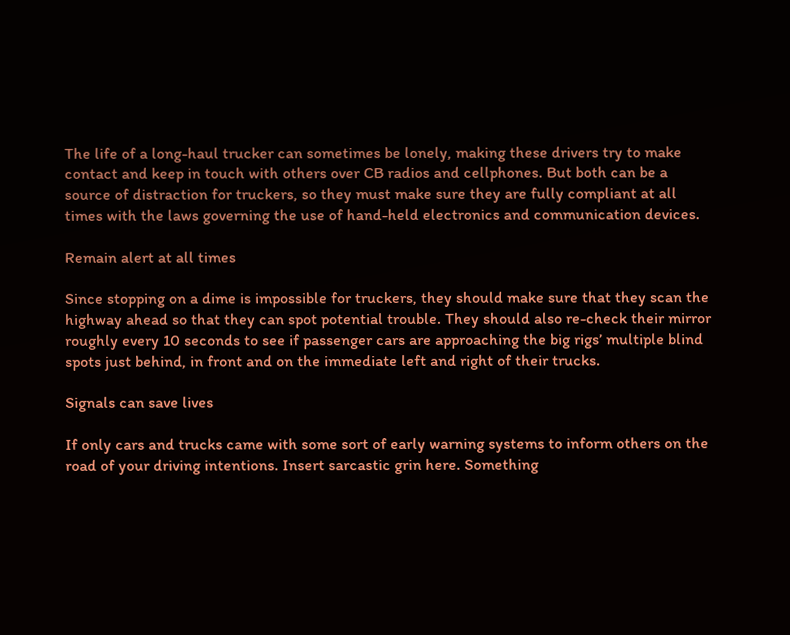The life of a long-haul trucker can sometimes be lonely, making these drivers try to make contact and keep in touch with others over CB radios and cellphones. But both can be a source of distraction for truckers, so they must make sure they are fully compliant at all times with the laws governing the use of hand-held electronics and communication devices.

Remain alert at all times

Since stopping on a dime is impossible for truckers, they should make sure that they scan the highway ahead so that they can spot potential trouble. They should also re-check their mirror roughly every 10 seconds to see if passenger cars are approaching the big rigs’ multiple blind spots just behind, in front and on the immediate left and right of their trucks.

Signals can save lives

If only cars and trucks came with some sort of early warning systems to inform others on the road of your driving intentions. Insert sarcastic grin here. Something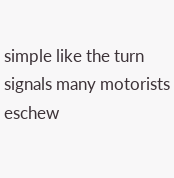simple like the turn signals many motorists eschew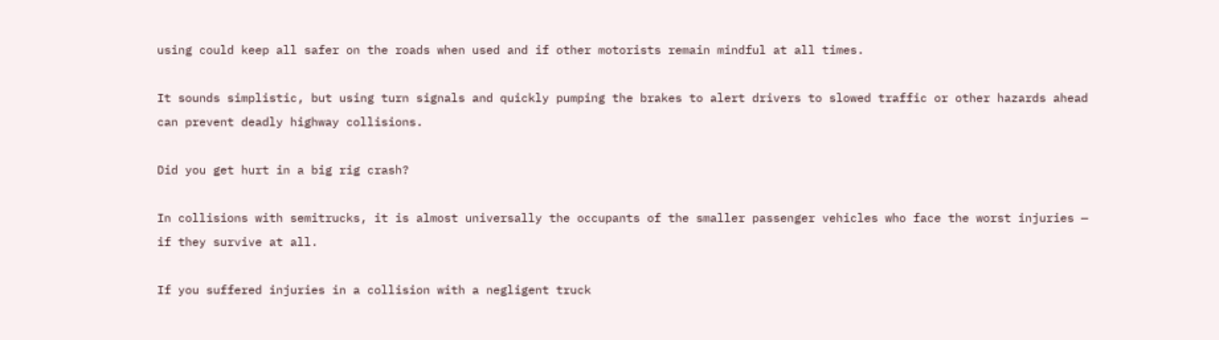using could keep all safer on the roads when used and if other motorists remain mindful at all times.

It sounds simplistic, but using turn signals and quickly pumping the brakes to alert drivers to slowed traffic or other hazards ahead can prevent deadly highway collisions.

Did you get hurt in a big rig crash?

In collisions with semitrucks, it is almost universally the occupants of the smaller passenger vehicles who face the worst injuries — if they survive at all.

If you suffered injuries in a collision with a negligent truck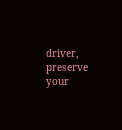driver, preserve your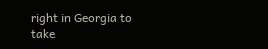right in Georgia to take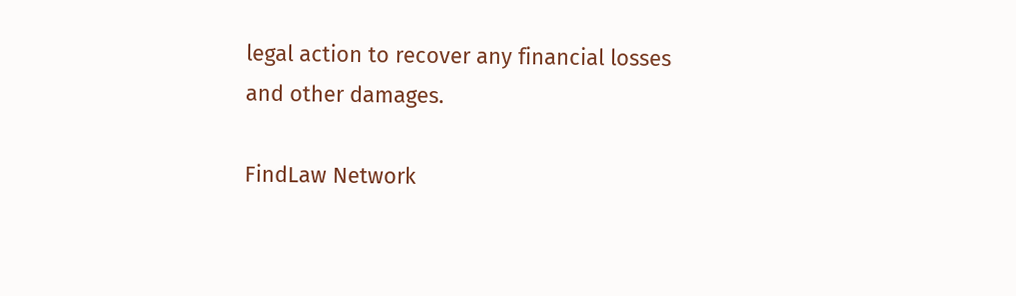legal action to recover any financial losses and other damages.

FindLaw Network